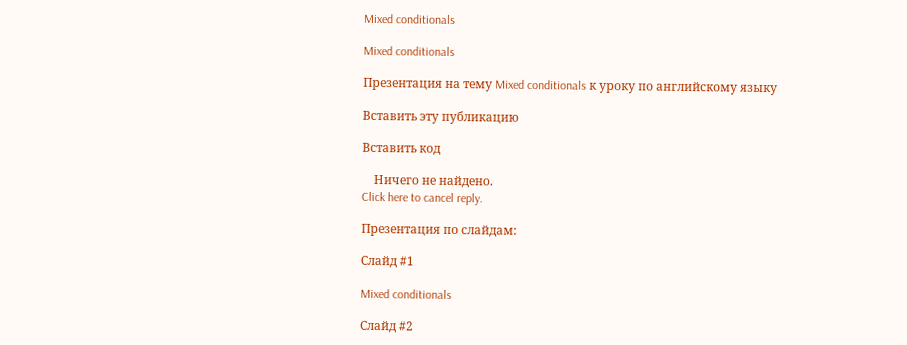Mixed conditionals

Mixed conditionals

Презентация на тему Mixed conditionals к уроку по английскому языку

Вставить эту публикацию

Вставить код

    Ничего не найдено.
Click here to cancel reply.

Презентация по слайдам:

Слайд #1

Mixed conditionals

Слайд #2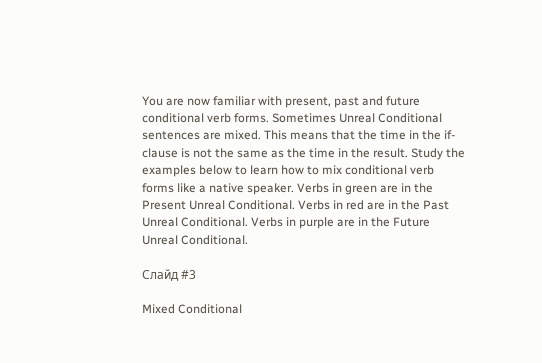You are now familiar with present, past and future conditional verb forms. Sometimes Unreal Conditional sentences are mixed. This means that the time in the if-clause is not the same as the time in the result. Study the examples below to learn how to mix conditional verb forms like a native speaker. Verbs in green are in the Present Unreal Conditional. Verbs in red are in the Past Unreal Conditional. Verbs in purple are in the Future Unreal Conditional.

Слайд #3

Mixed Conditional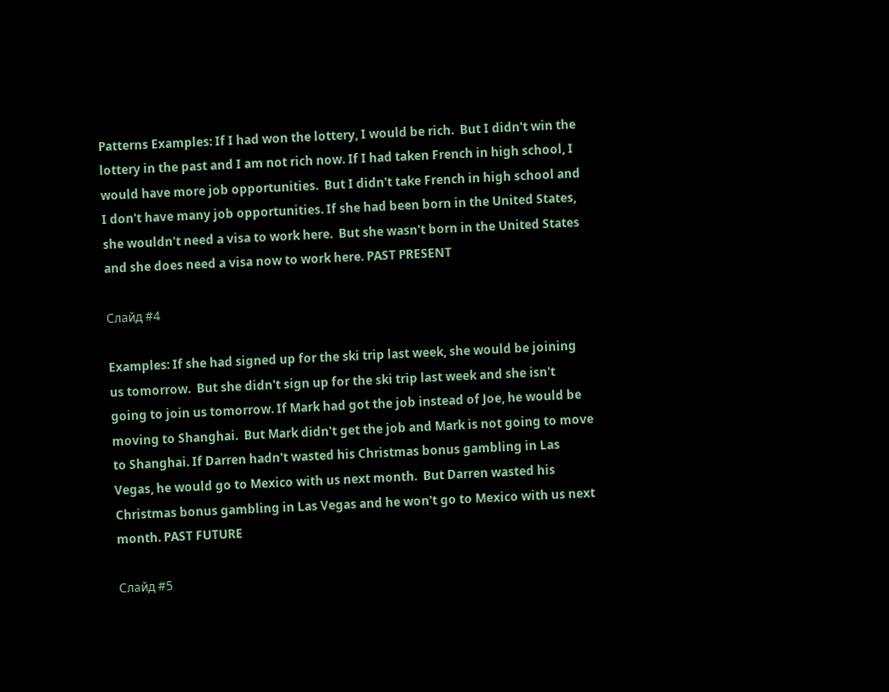Patterns Examples: If I had won the lottery, I would be rich.  But I didn't win the lottery in the past and I am not rich now. If I had taken French in high school, I would have more job opportunities.  But I didn't take French in high school and I don't have many job opportunities. If she had been born in the United States, she wouldn't need a visa to work here.  But she wasn't born in the United States and she does need a visa now to work here. PAST PRESENT

Слайд #4

Examples: If she had signed up for the ski trip last week, she would be joining us tomorrow.  But she didn't sign up for the ski trip last week and she isn't going to join us tomorrow. If Mark had got the job instead of Joe, he would be moving to Shanghai.  But Mark didn't get the job and Mark is not going to move to Shanghai. If Darren hadn't wasted his Christmas bonus gambling in Las Vegas, he would go to Mexico with us next month.  But Darren wasted his Christmas bonus gambling in Las Vegas and he won't go to Mexico with us next month. PAST FUTURE

Слайд #5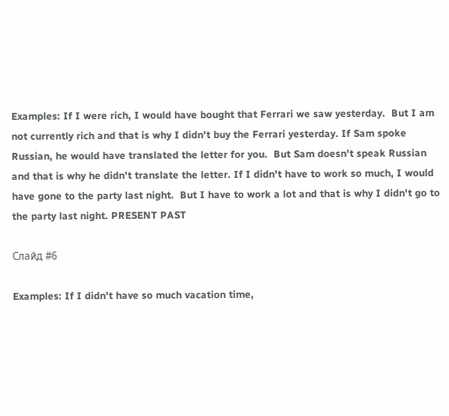Examples: If I were rich, I would have bought that Ferrari we saw yesterday.  But I am not currently rich and that is why I didn't buy the Ferrari yesterday. If Sam spoke Russian, he would have translated the letter for you.  But Sam doesn't speak Russian and that is why he didn't translate the letter. If I didn't have to work so much, I would have gone to the party last night.  But I have to work a lot and that is why I didn't go to the party last night. PRESENT PAST

Слайд #6

Examples: If I didn't have so much vacation time,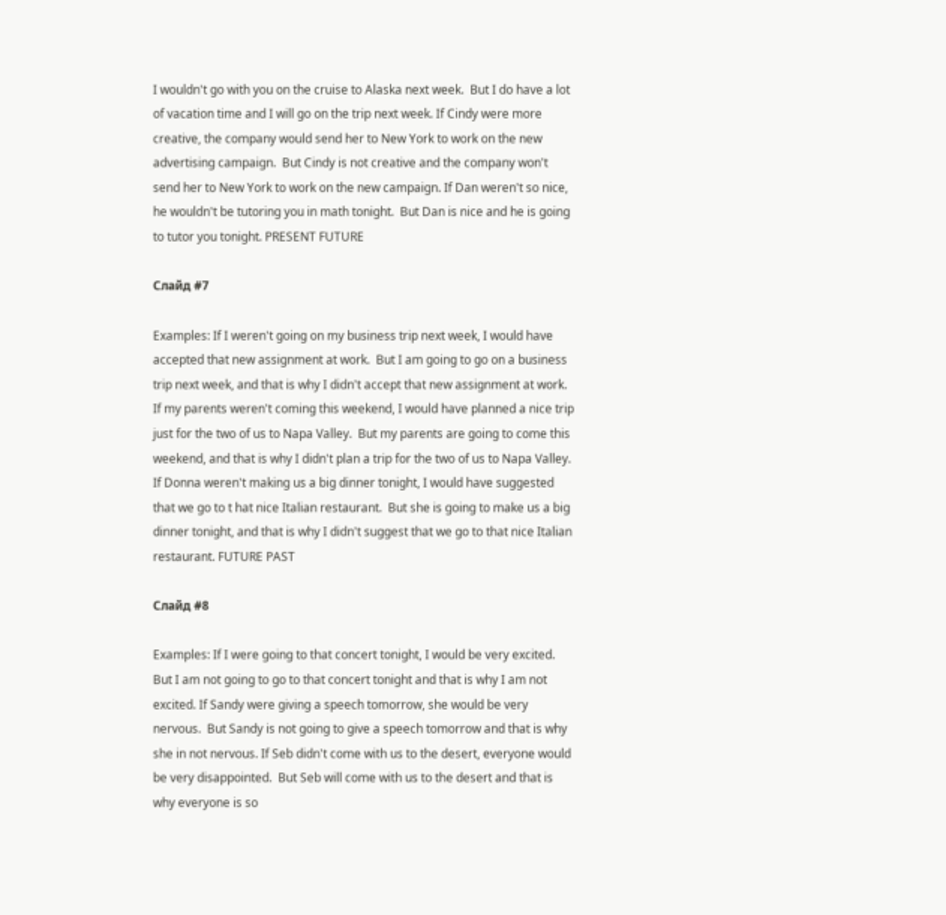I wouldn't go with you on the cruise to Alaska next week.  But I do have a lot of vacation time and I will go on the trip next week. If Cindy were more creative, the company would send her to New York to work on the new advertising campaign.  But Cindy is not creative and the company won't send her to New York to work on the new campaign. If Dan weren't so nice, he wouldn't be tutoring you in math tonight.  But Dan is nice and he is going to tutor you tonight. PRESENT FUTURE

Слайд #7

Examples: If I weren't going on my business trip next week, I would have accepted that new assignment at work.  But I am going to go on a business trip next week, and that is why I didn't accept that new assignment at work. If my parents weren't coming this weekend, I would have planned a nice trip just for the two of us to Napa Valley.  But my parents are going to come this weekend, and that is why I didn't plan a trip for the two of us to Napa Valley. If Donna weren't making us a big dinner tonight, I would have suggested that we go to t hat nice Italian restaurant.  But she is going to make us a big dinner tonight, and that is why I didn't suggest that we go to that nice Italian restaurant. FUTURE PAST

Слайд #8

Examples: If I were going to that concert tonight, I would be very excited.  But I am not going to go to that concert tonight and that is why I am not excited. If Sandy were giving a speech tomorrow, she would be very nervous.  But Sandy is not going to give a speech tomorrow and that is why she in not nervous. If Seb didn't come with us to the desert, everyone would be very disappointed.  But Seb will come with us to the desert and that is why everyone is so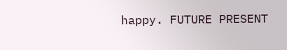happy. FUTURE PRESENT